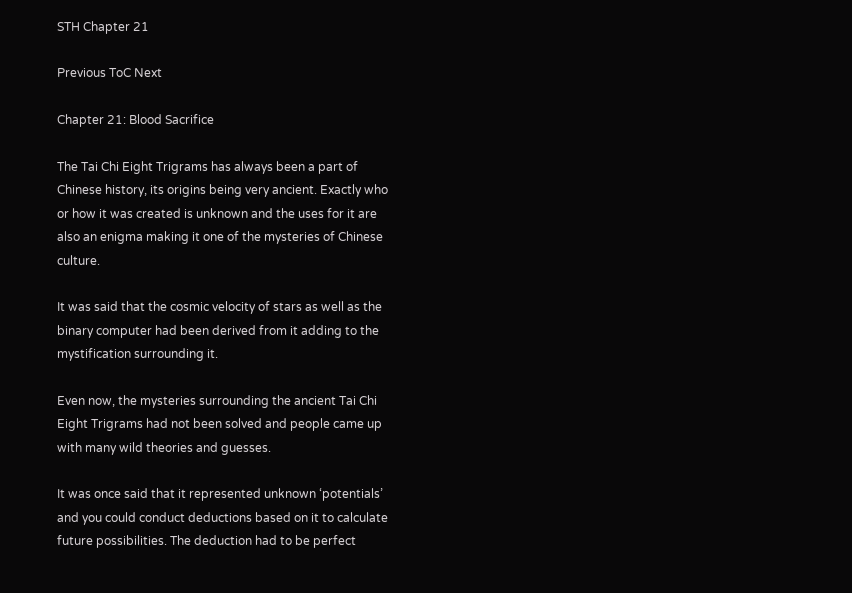STH Chapter 21

Previous ToC Next

Chapter 21: Blood Sacrifice

The Tai Chi Eight Trigrams has always been a part of Chinese history, its origins being very ancient. Exactly who or how it was created is unknown and the uses for it are also an enigma making it one of the mysteries of Chinese culture.

It was said that the cosmic velocity of stars as well as the binary computer had been derived from it adding to the mystification surrounding it.

Even now, the mysteries surrounding the ancient Tai Chi Eight Trigrams had not been solved and people came up with many wild theories and guesses.

It was once said that it represented unknown ‘potentials’ and you could conduct deductions based on it to calculate future possibilities. The deduction had to be perfect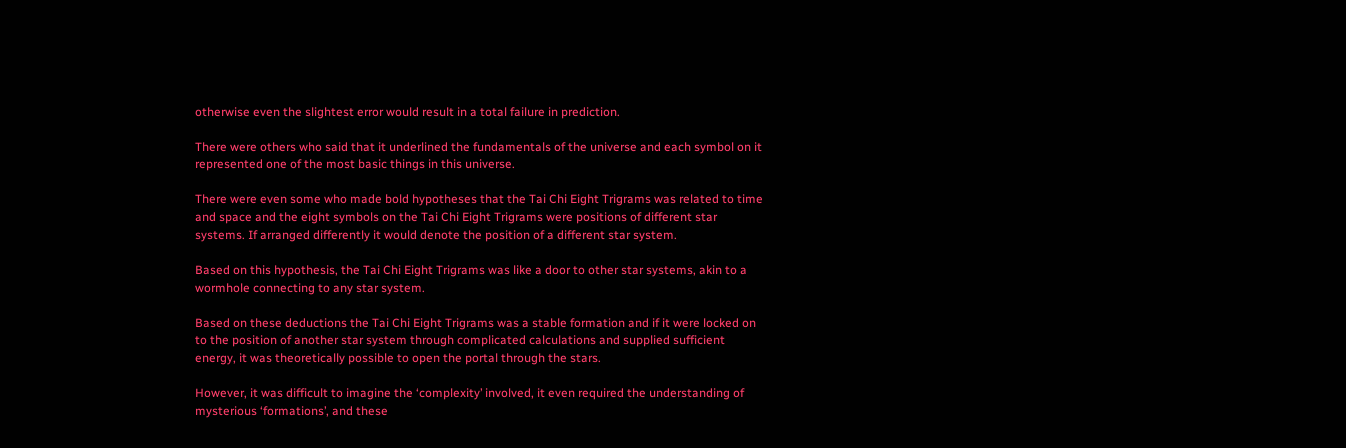otherwise even the slightest error would result in a total failure in prediction.

There were others who said that it underlined the fundamentals of the universe and each symbol on it represented one of the most basic things in this universe.

There were even some who made bold hypotheses that the Tai Chi Eight Trigrams was related to time and space and the eight symbols on the Tai Chi Eight Trigrams were positions of different star systems. If arranged differently it would denote the position of a different star system.

Based on this hypothesis, the Tai Chi Eight Trigrams was like a door to other star systems, akin to a wormhole connecting to any star system.

Based on these deductions the Tai Chi Eight Trigrams was a stable formation and if it were locked on to the position of another star system through complicated calculations and supplied sufficient energy, it was theoretically possible to open the portal through the stars.

However, it was difficult to imagine the ‘complexity’ involved, it even required the understanding of mysterious ‘formations’, and these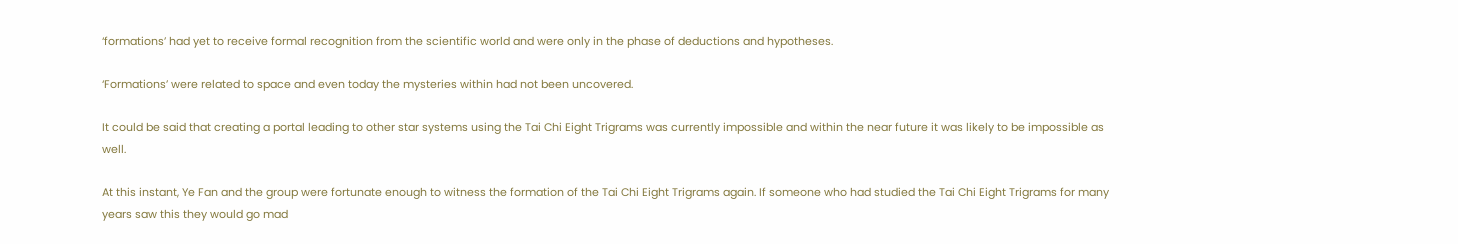‘formations’ had yet to receive formal recognition from the scientific world and were only in the phase of deductions and hypotheses.

‘Formations’ were related to space and even today the mysteries within had not been uncovered.

It could be said that creating a portal leading to other star systems using the Tai Chi Eight Trigrams was currently impossible and within the near future it was likely to be impossible as well.

At this instant, Ye Fan and the group were fortunate enough to witness the formation of the Tai Chi Eight Trigrams again. If someone who had studied the Tai Chi Eight Trigrams for many years saw this they would go mad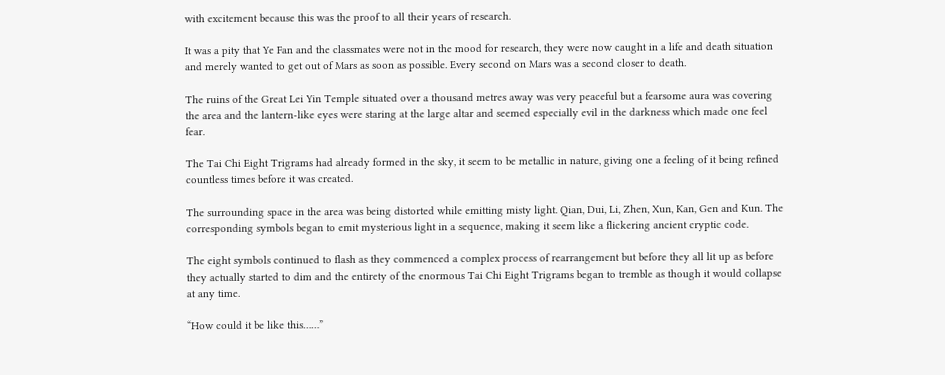with excitement because this was the proof to all their years of research.

It was a pity that Ye Fan and the classmates were not in the mood for research, they were now caught in a life and death situation and merely wanted to get out of Mars as soon as possible. Every second on Mars was a second closer to death.

The ruins of the Great Lei Yin Temple situated over a thousand metres away was very peaceful but a fearsome aura was covering the area and the lantern-like eyes were staring at the large altar and seemed especially evil in the darkness which made one feel fear.

The Tai Chi Eight Trigrams had already formed in the sky, it seem to be metallic in nature, giving one a feeling of it being refined countless times before it was created.

The surrounding space in the area was being distorted while emitting misty light. Qian, Dui, Li, Zhen, Xun, Kan, Gen and Kun. The corresponding symbols began to emit mysterious light in a sequence, making it seem like a flickering ancient cryptic code.

The eight symbols continued to flash as they commenced a complex process of rearrangement but before they all lit up as before they actually started to dim and the entirety of the enormous Tai Chi Eight Trigrams began to tremble as though it would collapse at any time.

“How could it be like this……”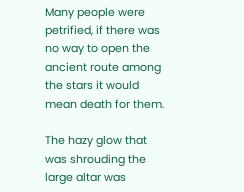Many people were petrified, if there was no way to open the ancient route among the stars it would mean death for them.

The hazy glow that was shrouding the large altar was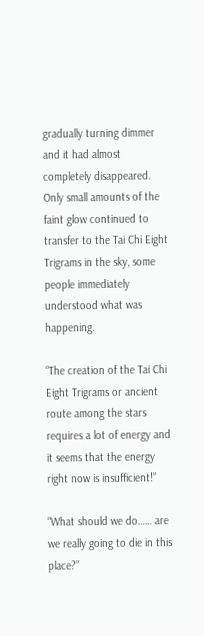gradually turning dimmer and it had almost completely disappeared. Only small amounts of the faint glow continued to transfer to the Tai Chi Eight Trigrams in the sky, some people immediately understood what was happening.

“The creation of the Tai Chi Eight Trigrams or ancient route among the stars requires a lot of energy and it seems that the energy right now is insufficient!”

“What should we do…… are we really going to die in this place?”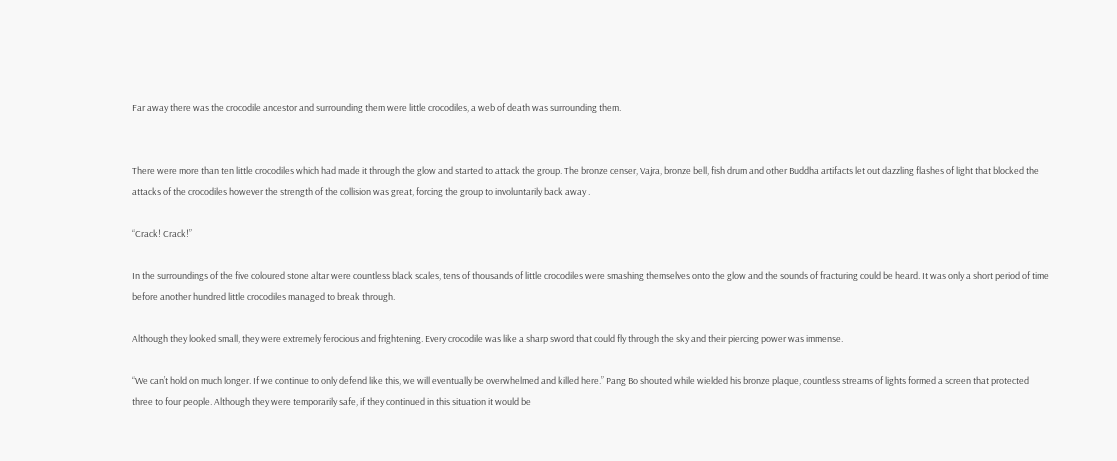Far away there was the crocodile ancestor and surrounding them were little crocodiles, a web of death was surrounding them.


There were more than ten little crocodiles which had made it through the glow and started to attack the group. The bronze censer, Vajra, bronze bell, fish drum and other Buddha artifacts let out dazzling flashes of light that blocked the attacks of the crocodiles however the strength of the collision was great, forcing the group to involuntarily back away .

“Crack! Crack!”

In the surroundings of the five coloured stone altar were countless black scales, tens of thousands of little crocodiles were smashing themselves onto the glow and the sounds of fracturing could be heard. It was only a short period of time before another hundred little crocodiles managed to break through.

Although they looked small, they were extremely ferocious and frightening. Every crocodile was like a sharp sword that could fly through the sky and their piercing power was immense.

“We can’t hold on much longer. If we continue to only defend like this, we will eventually be overwhelmed and killed here.” Pang Bo shouted while wielded his bronze plaque, countless streams of lights formed a screen that protected three to four people. Although they were temporarily safe, if they continued in this situation it would be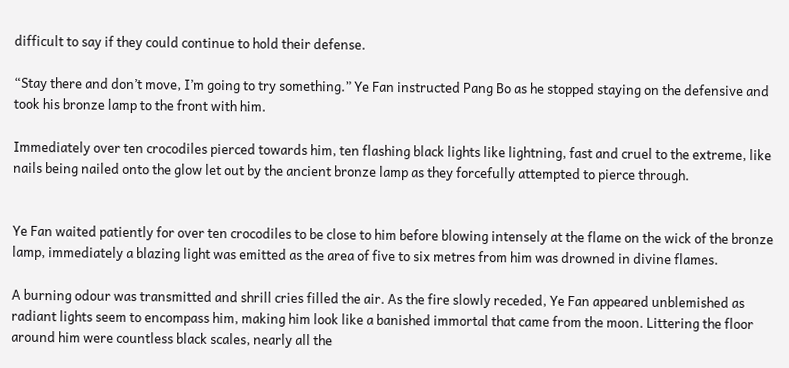difficult to say if they could continue to hold their defense.

“Stay there and don’t move, I’m going to try something.” Ye Fan instructed Pang Bo as he stopped staying on the defensive and took his bronze lamp to the front with him.

Immediately over ten crocodiles pierced towards him, ten flashing black lights like lightning, fast and cruel to the extreme, like nails being nailed onto the glow let out by the ancient bronze lamp as they forcefully attempted to pierce through.


Ye Fan waited patiently for over ten crocodiles to be close to him before blowing intensely at the flame on the wick of the bronze lamp, immediately a blazing light was emitted as the area of five to six metres from him was drowned in divine flames.

A burning odour was transmitted and shrill cries filled the air. As the fire slowly receded, Ye Fan appeared unblemished as radiant lights seem to encompass him, making him look like a banished immortal that came from the moon. Littering the floor around him were countless black scales, nearly all the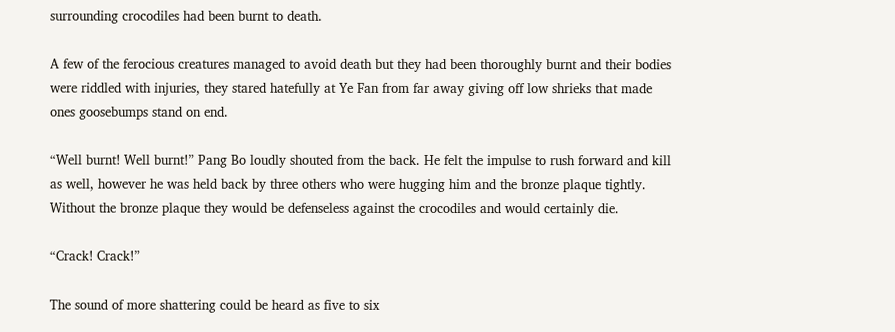surrounding crocodiles had been burnt to death.

A few of the ferocious creatures managed to avoid death but they had been thoroughly burnt and their bodies were riddled with injuries, they stared hatefully at Ye Fan from far away giving off low shrieks that made ones goosebumps stand on end.

“Well burnt! Well burnt!” Pang Bo loudly shouted from the back. He felt the impulse to rush forward and kill as well, however he was held back by three others who were hugging him and the bronze plaque tightly. Without the bronze plaque they would be defenseless against the crocodiles and would certainly die.

“Crack! Crack!”

The sound of more shattering could be heard as five to six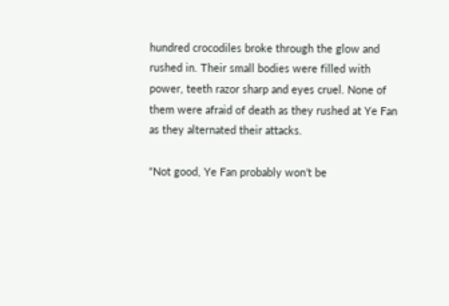hundred crocodiles broke through the glow and rushed in. Their small bodies were filled with power, teeth razor sharp and eyes cruel. None of them were afraid of death as they rushed at Ye Fan as they alternated their attacks.

“Not good, Ye Fan probably won’t be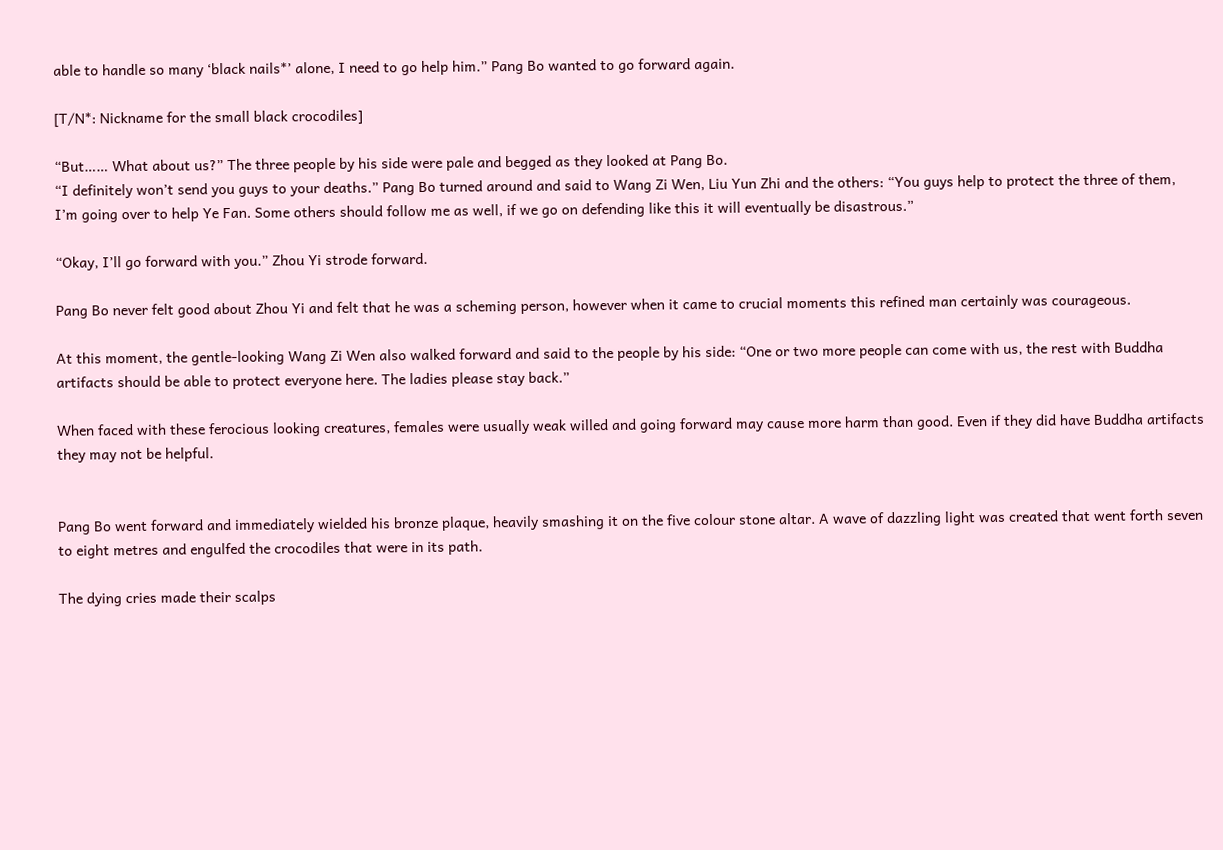able to handle so many ‘black nails*’ alone, I need to go help him.” Pang Bo wanted to go forward again.

[T/N*: Nickname for the small black crocodiles]

“But…… What about us?” The three people by his side were pale and begged as they looked at Pang Bo.
“I definitely won’t send you guys to your deaths.” Pang Bo turned around and said to Wang Zi Wen, Liu Yun Zhi and the others: “You guys help to protect the three of them, I’m going over to help Ye Fan. Some others should follow me as well, if we go on defending like this it will eventually be disastrous.”

“Okay, I’ll go forward with you.” Zhou Yi strode forward.

Pang Bo never felt good about Zhou Yi and felt that he was a scheming person, however when it came to crucial moments this refined man certainly was courageous.

At this moment, the gentle-looking Wang Zi Wen also walked forward and said to the people by his side: “One or two more people can come with us, the rest with Buddha artifacts should be able to protect everyone here. The ladies please stay back.”

When faced with these ferocious looking creatures, females were usually weak willed and going forward may cause more harm than good. Even if they did have Buddha artifacts they may not be helpful.


Pang Bo went forward and immediately wielded his bronze plaque, heavily smashing it on the five colour stone altar. A wave of dazzling light was created that went forth seven to eight metres and engulfed the crocodiles that were in its path.

The dying cries made their scalps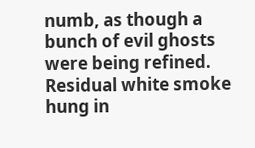numb, as though a bunch of evil ghosts were being refined. Residual white smoke hung in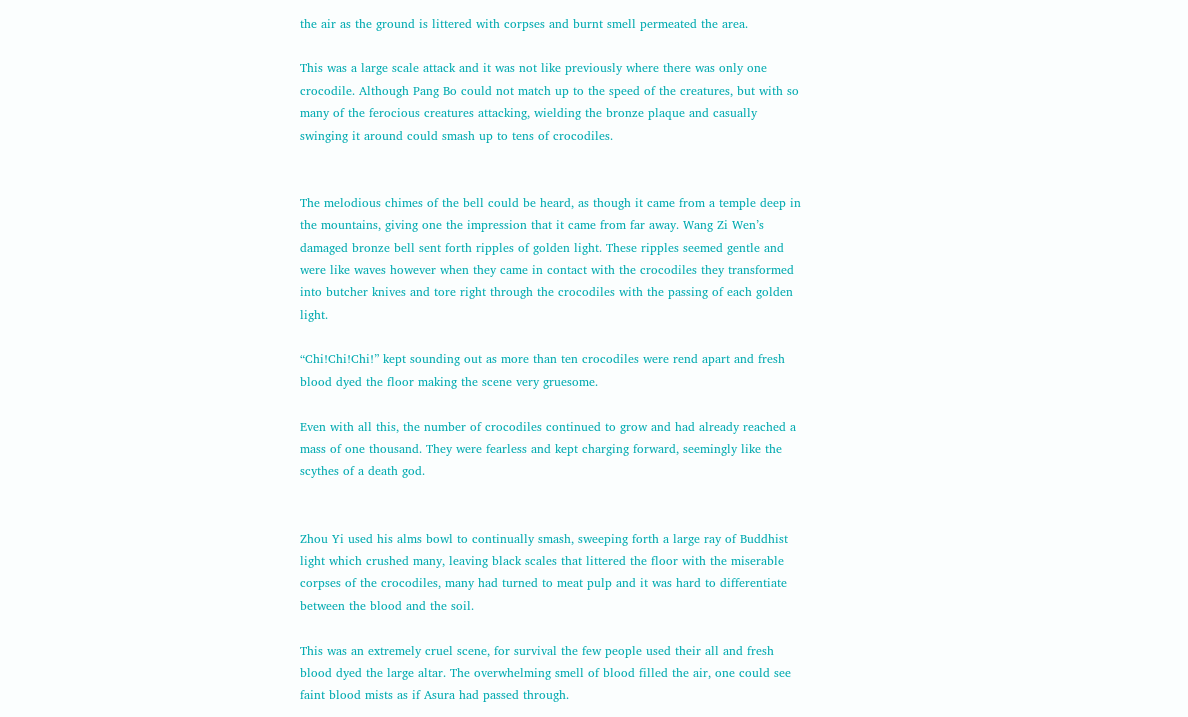the air as the ground is littered with corpses and burnt smell permeated the area.

This was a large scale attack and it was not like previously where there was only one crocodile. Although Pang Bo could not match up to the speed of the creatures, but with so many of the ferocious creatures attacking, wielding the bronze plaque and casually swinging it around could smash up to tens of crocodiles.


The melodious chimes of the bell could be heard, as though it came from a temple deep in the mountains, giving one the impression that it came from far away. Wang Zi Wen’s damaged bronze bell sent forth ripples of golden light. These ripples seemed gentle and were like waves however when they came in contact with the crocodiles they transformed into butcher knives and tore right through the crocodiles with the passing of each golden light.

“Chi!Chi!Chi!” kept sounding out as more than ten crocodiles were rend apart and fresh blood dyed the floor making the scene very gruesome.

Even with all this, the number of crocodiles continued to grow and had already reached a mass of one thousand. They were fearless and kept charging forward, seemingly like the scythes of a death god.


Zhou Yi used his alms bowl to continually smash, sweeping forth a large ray of Buddhist light which crushed many, leaving black scales that littered the floor with the miserable corpses of the crocodiles, many had turned to meat pulp and it was hard to differentiate between the blood and the soil.

This was an extremely cruel scene, for survival the few people used their all and fresh blood dyed the large altar. The overwhelming smell of blood filled the air, one could see faint blood mists as if Asura had passed through.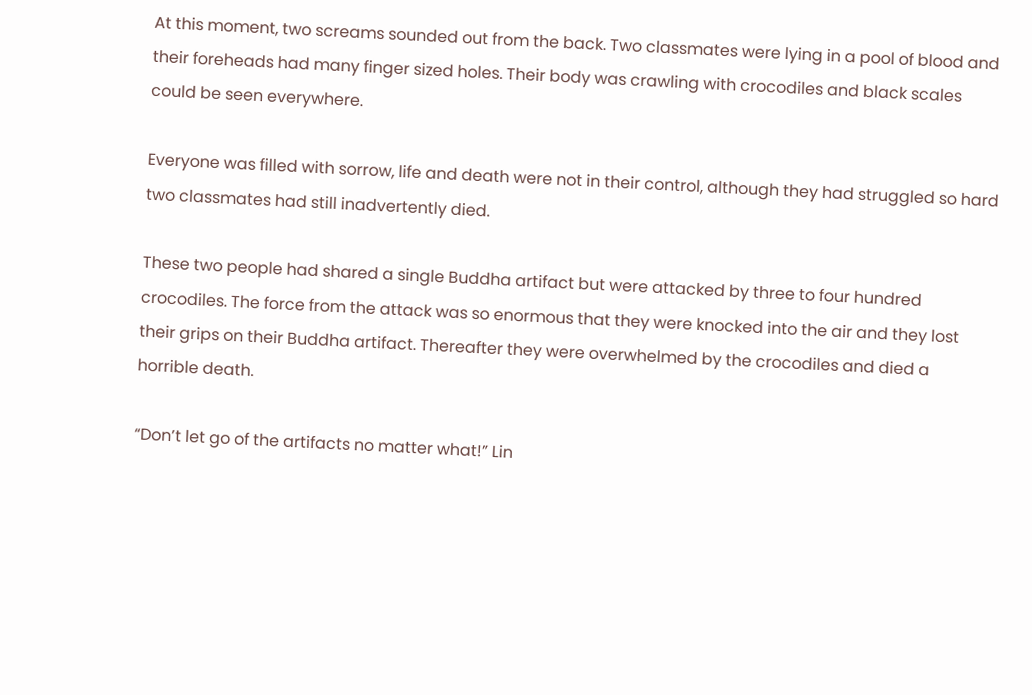At this moment, two screams sounded out from the back. Two classmates were lying in a pool of blood and their foreheads had many finger sized holes. Their body was crawling with crocodiles and black scales could be seen everywhere.

Everyone was filled with sorrow, life and death were not in their control, although they had struggled so hard two classmates had still inadvertently died.

These two people had shared a single Buddha artifact but were attacked by three to four hundred crocodiles. The force from the attack was so enormous that they were knocked into the air and they lost their grips on their Buddha artifact. Thereafter they were overwhelmed by the crocodiles and died a horrible death.

“Don’t let go of the artifacts no matter what!” Lin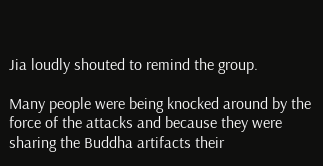Jia loudly shouted to remind the group.

Many people were being knocked around by the force of the attacks and because they were sharing the Buddha artifacts their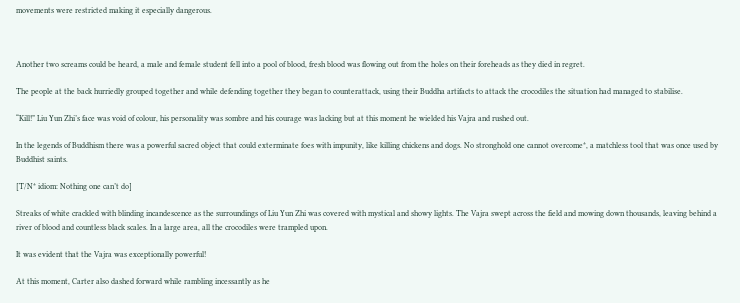movements were restricted making it especially dangerous.



Another two screams could be heard, a male and female student fell into a pool of blood, fresh blood was flowing out from the holes on their foreheads as they died in regret.

The people at the back hurriedly grouped together and while defending together they began to counterattack, using their Buddha artifacts to attack the crocodiles the situation had managed to stabilise.

“Kill!” Liu Yun Zhi’s face was void of colour, his personality was sombre and his courage was lacking but at this moment he wielded his Vajra and rushed out.

In the legends of Buddhism there was a powerful sacred object that could exterminate foes with impunity, like killing chickens and dogs. No stronghold one cannot overcome*, a matchless tool that was once used by Buddhist saints.

[T/N* idiom: Nothing one can’t do]

Streaks of white crackled with blinding incandescence as the surroundings of Liu Yun Zhi was covered with mystical and showy lights. The Vajra swept across the field and mowing down thousands, leaving behind a river of blood and countless black scales. In a large area, all the crocodiles were trampled upon.

It was evident that the Vajra was exceptionally powerful!

At this moment, Carter also dashed forward while rambling incessantly as he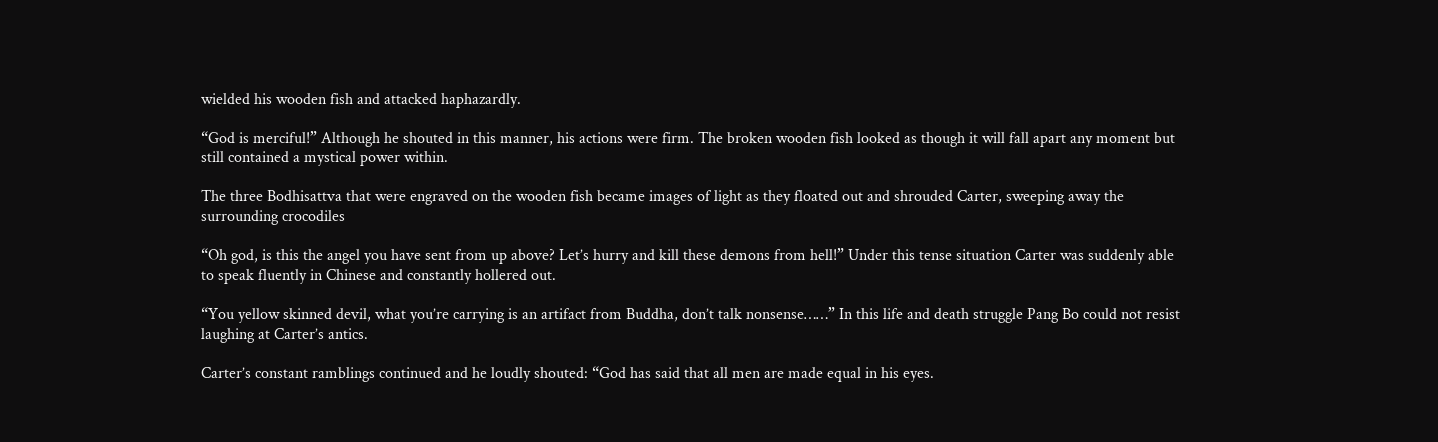wielded his wooden fish and attacked haphazardly.

“God is merciful!” Although he shouted in this manner, his actions were firm. The broken wooden fish looked as though it will fall apart any moment but still contained a mystical power within.

The three Bodhisattva that were engraved on the wooden fish became images of light as they floated out and shrouded Carter, sweeping away the surrounding crocodiles

“Oh god, is this the angel you have sent from up above? Let’s hurry and kill these demons from hell!” Under this tense situation Carter was suddenly able to speak fluently in Chinese and constantly hollered out.

“You yellow skinned devil, what you’re carrying is an artifact from Buddha, don’t talk nonsense……” In this life and death struggle Pang Bo could not resist laughing at Carter’s antics.

Carter’s constant ramblings continued and he loudly shouted: “God has said that all men are made equal in his eyes.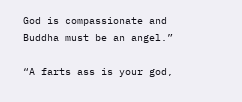God is compassionate and Buddha must be an angel.”

“A farts ass is your god,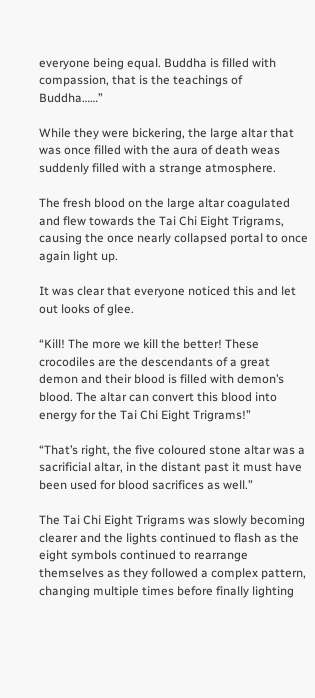everyone being equal. Buddha is filled with compassion, that is the teachings of Buddha……”

While they were bickering, the large altar that was once filled with the aura of death weas suddenly filled with a strange atmosphere.

The fresh blood on the large altar coagulated and flew towards the Tai Chi Eight Trigrams, causing the once nearly collapsed portal to once again light up.

It was clear that everyone noticed this and let out looks of glee.

“Kill! The more we kill the better! These crocodiles are the descendants of a great demon and their blood is filled with demon’s blood. The altar can convert this blood into energy for the Tai Chi Eight Trigrams!”

“That’s right, the five coloured stone altar was a sacrificial altar, in the distant past it must have been used for blood sacrifices as well.”

The Tai Chi Eight Trigrams was slowly becoming clearer and the lights continued to flash as the eight symbols continued to rearrange themselves as they followed a complex pattern, changing multiple times before finally lighting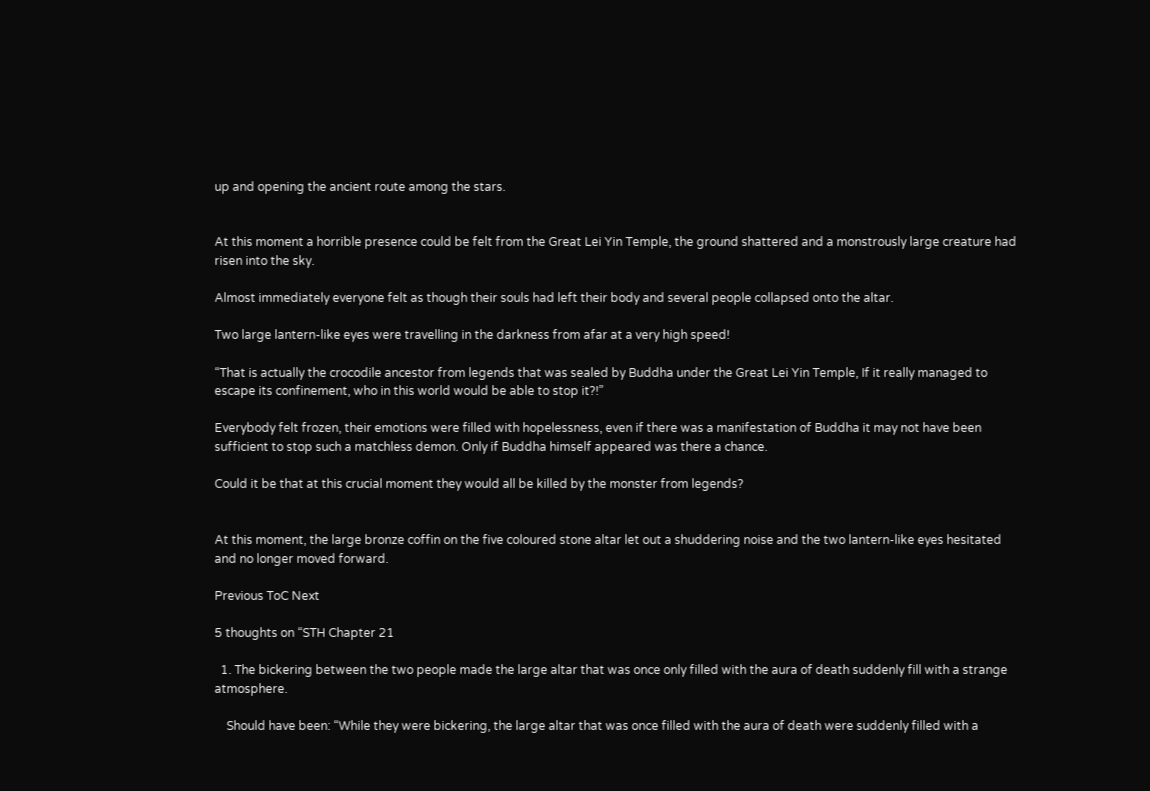up and opening the ancient route among the stars.


At this moment a horrible presence could be felt from the Great Lei Yin Temple, the ground shattered and a monstrously large creature had risen into the sky.

Almost immediately everyone felt as though their souls had left their body and several people collapsed onto the altar.

Two large lantern-like eyes were travelling in the darkness from afar at a very high speed!

“That is actually the crocodile ancestor from legends that was sealed by Buddha under the Great Lei Yin Temple, If it really managed to escape its confinement, who in this world would be able to stop it?!”

Everybody felt frozen, their emotions were filled with hopelessness, even if there was a manifestation of Buddha it may not have been sufficient to stop such a matchless demon. Only if Buddha himself appeared was there a chance.

Could it be that at this crucial moment they would all be killed by the monster from legends?


At this moment, the large bronze coffin on the five coloured stone altar let out a shuddering noise and the two lantern-like eyes hesitated and no longer moved forward.

Previous ToC Next

5 thoughts on “STH Chapter 21

  1. The bickering between the two people made the large altar that was once only filled with the aura of death suddenly fill with a strange atmosphere.

    Should have been: “While they were bickering, the large altar that was once filled with the aura of death were suddenly filled with a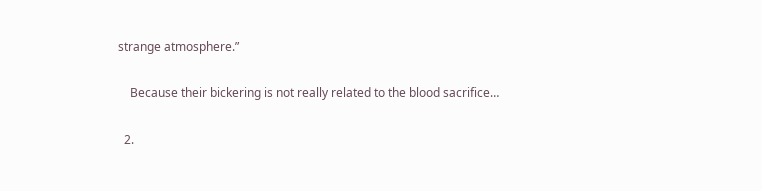strange atmosphere.”

    Because their bickering is not really related to the blood sacrifice…

  2.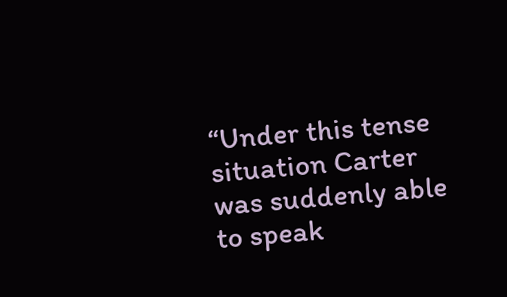“Under this tense situation Carter was suddenly able to speak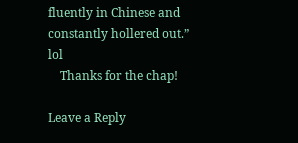fluently in Chinese and constantly hollered out.” lol
    Thanks for the chap!

Leave a Reply